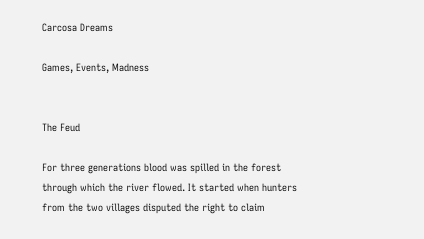Carcosa Dreams

Games, Events, Madness


The Feud

For three generations blood was spilled in the forest through which the river flowed. It started when hunters from the two villages disputed the right to claim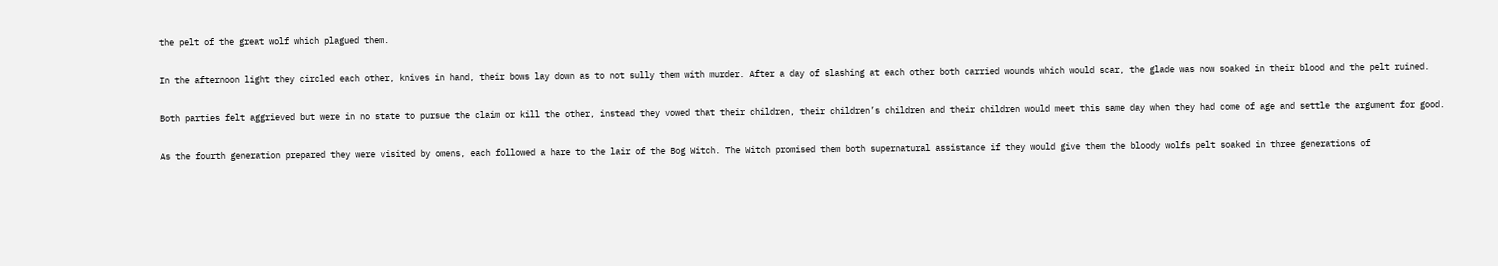the pelt of the great wolf which plagued them.

In the afternoon light they circled each other, knives in hand, their bows lay down as to not sully them with murder. After a day of slashing at each other both carried wounds which would scar, the glade was now soaked in their blood and the pelt ruined.

Both parties felt aggrieved but were in no state to pursue the claim or kill the other, instead they vowed that their children, their children’s children and their children would meet this same day when they had come of age and settle the argument for good.

As the fourth generation prepared they were visited by omens, each followed a hare to the lair of the Bog Witch. The Witch promised them both supernatural assistance if they would give them the bloody wolfs pelt soaked in three generations of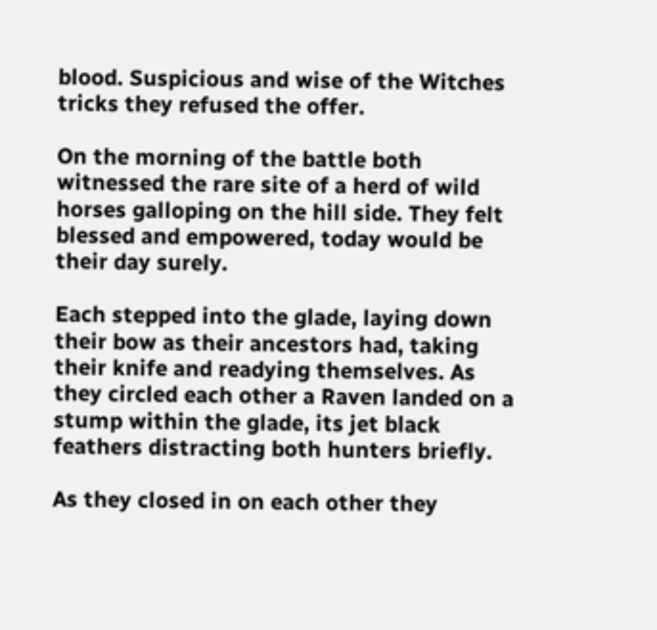blood. Suspicious and wise of the Witches tricks they refused the offer.

On the morning of the battle both witnessed the rare site of a herd of wild horses galloping on the hill side. They felt blessed and empowered, today would be their day surely.

Each stepped into the glade, laying down their bow as their ancestors had, taking their knife and readying themselves. As they circled each other a Raven landed on a stump within the glade, its jet black feathers distracting both hunters briefly.

As they closed in on each other they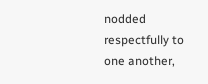nodded respectfully to one another,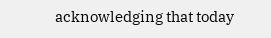acknowledging that today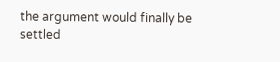the argument would finally be settled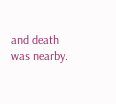and death was nearby.